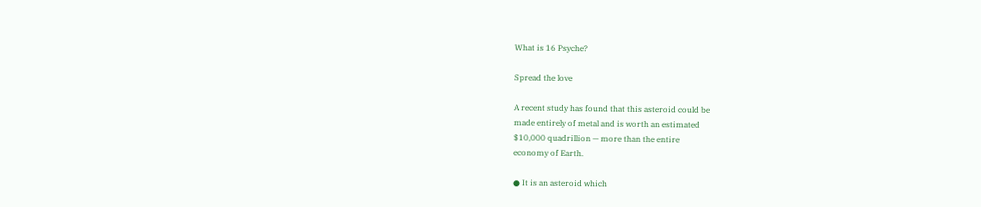What is 16 Psyche?

Spread the love

A recent study has found that this asteroid could be
made entirely of metal and is worth an estimated
$10,000 quadrillion — more than the entire
economy of Earth.

● It is an asteroid which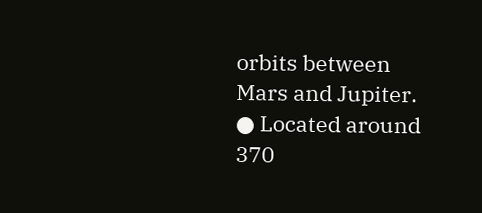orbits between Mars and Jupiter.
● Located around 370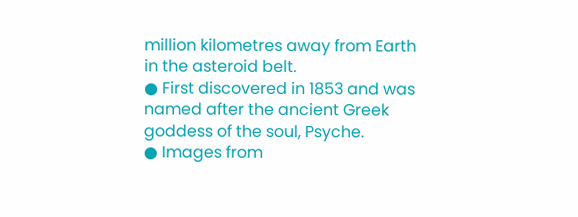million kilometres away from Earth in the asteroid belt.
● First discovered in 1853 and was named after the ancient Greek goddess of the soul, Psyche.
● Images from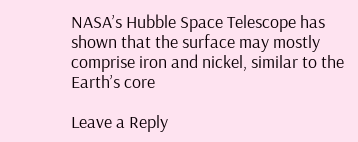NASA’s Hubble Space Telescope has shown that the surface may mostly comprise iron and nickel, similar to the Earth’s core

Leave a Reply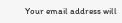Your email address will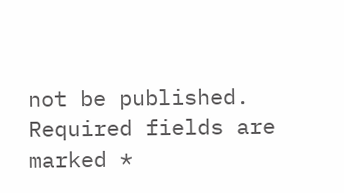not be published. Required fields are marked *